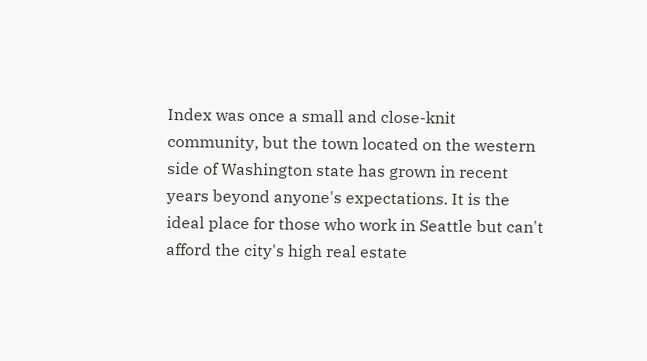Index was once a small and close-knit community, but the town located on the western side of Washington state has grown in recent years beyond anyone's expectations. It is the ideal place for those who work in Seattle but can't afford the city's high real estate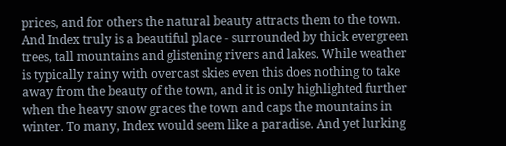prices, and for others the natural beauty attracts them to the town. And Index truly is a beautiful place - surrounded by thick evergreen trees, tall mountains and glistening rivers and lakes. While weather is typically rainy with overcast skies even this does nothing to take away from the beauty of the town, and it is only highlighted further when the heavy snow graces the town and caps the mountains in winter. To many, Index would seem like a paradise. And yet lurking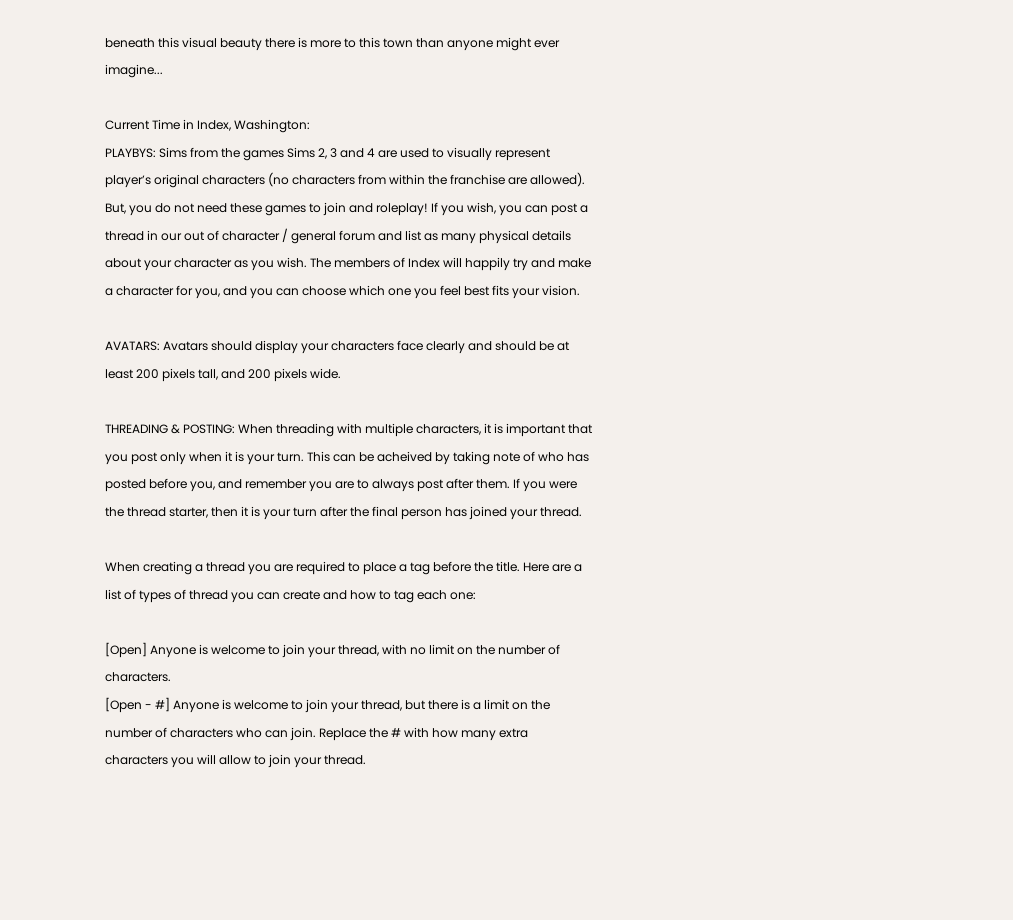beneath this visual beauty there is more to this town than anyone might ever imagine...

Current Time in Index, Washington:
PLAYBYS: Sims from the games Sims 2, 3 and 4 are used to visually represent player’s original characters (no characters from within the franchise are allowed). But, you do not need these games to join and roleplay! If you wish, you can post a thread in our out of character / general forum and list as many physical details about your character as you wish. The members of Index will happily try and make a character for you, and you can choose which one you feel best fits your vision.

AVATARS: Avatars should display your characters face clearly and should be at least 200 pixels tall, and 200 pixels wide.

THREADING & POSTING: When threading with multiple characters, it is important that you post only when it is your turn. This can be acheived by taking note of who has posted before you, and remember you are to always post after them. If you were the thread starter, then it is your turn after the final person has joined your thread.

When creating a thread you are required to place a tag before the title. Here are a list of types of thread you can create and how to tag each one:

[Open] Anyone is welcome to join your thread, with no limit on the number of characters.
[Open - #] Anyone is welcome to join your thread, but there is a limit on the number of characters who can join. Replace the # with how many extra characters you will allow to join your thread.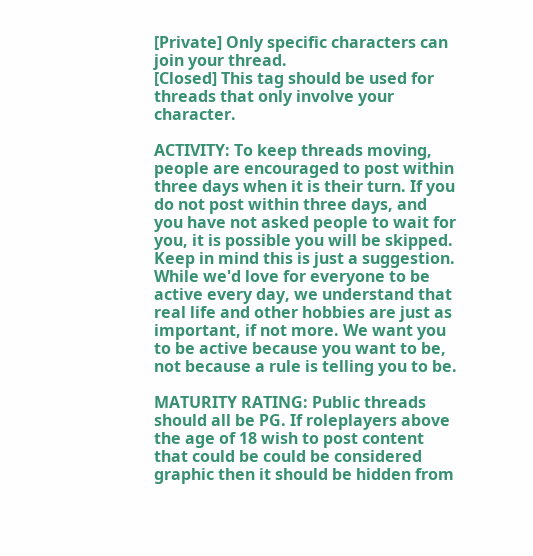[Private] Only specific characters can join your thread.
[Closed] This tag should be used for threads that only involve your character.

ACTIVITY: To keep threads moving, people are encouraged to post within three days when it is their turn. If you do not post within three days, and you have not asked people to wait for you, it is possible you will be skipped. Keep in mind this is just a suggestion. While we'd love for everyone to be active every day, we understand that real life and other hobbies are just as important, if not more. We want you to be active because you want to be, not because a rule is telling you to be.

MATURITY RATING: Public threads should all be PG. If roleplayers above the age of 18 wish to post content that could be could be considered graphic then it should be hidden from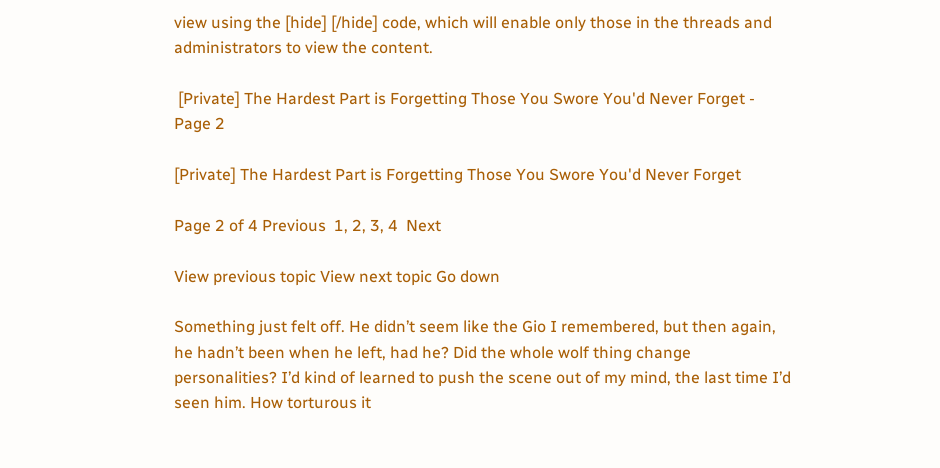view using the [hide] [/hide] code, which will enable only those in the threads and administrators to view the content.

 [Private] The Hardest Part is Forgetting Those You Swore You'd Never Forget - Page 2

[Private] The Hardest Part is Forgetting Those You Swore You'd Never Forget

Page 2 of 4 Previous  1, 2, 3, 4  Next

View previous topic View next topic Go down

Something just felt off. He didn’t seem like the Gio I remembered, but then again, he hadn’t been when he left, had he? Did the whole wolf thing change personalities? I’d kind of learned to push the scene out of my mind, the last time I’d seen him. How torturous it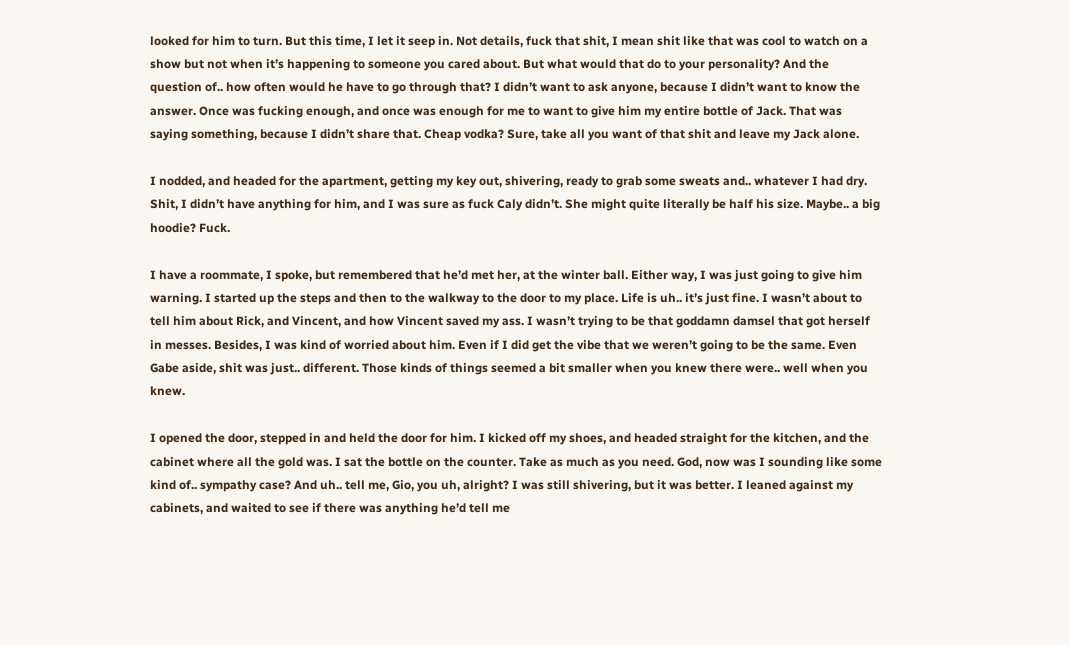looked for him to turn. But this time, I let it seep in. Not details, fuck that shit, I mean shit like that was cool to watch on a show but not when it’s happening to someone you cared about. But what would that do to your personality? And the question of.. how often would he have to go through that? I didn’t want to ask anyone, because I didn’t want to know the answer. Once was fucking enough, and once was enough for me to want to give him my entire bottle of Jack. That was saying something, because I didn’t share that. Cheap vodka? Sure, take all you want of that shit and leave my Jack alone.

I nodded, and headed for the apartment, getting my key out, shivering, ready to grab some sweats and.. whatever I had dry. Shit, I didn’t have anything for him, and I was sure as fuck Caly didn’t. She might quite literally be half his size. Maybe.. a big hoodie? Fuck.

I have a roommate, I spoke, but remembered that he’d met her, at the winter ball. Either way, I was just going to give him warning. I started up the steps and then to the walkway to the door to my place. Life is uh.. it’s just fine. I wasn’t about to tell him about Rick, and Vincent, and how Vincent saved my ass. I wasn’t trying to be that goddamn damsel that got herself in messes. Besides, I was kind of worried about him. Even if I did get the vibe that we weren’t going to be the same. Even Gabe aside, shit was just.. different. Those kinds of things seemed a bit smaller when you knew there were.. well when you knew.

I opened the door, stepped in and held the door for him. I kicked off my shoes, and headed straight for the kitchen, and the cabinet where all the gold was. I sat the bottle on the counter. Take as much as you need. God, now was I sounding like some kind of.. sympathy case? And uh.. tell me, Gio, you uh, alright? I was still shivering, but it was better. I leaned against my cabinets, and waited to see if there was anything he’d tell me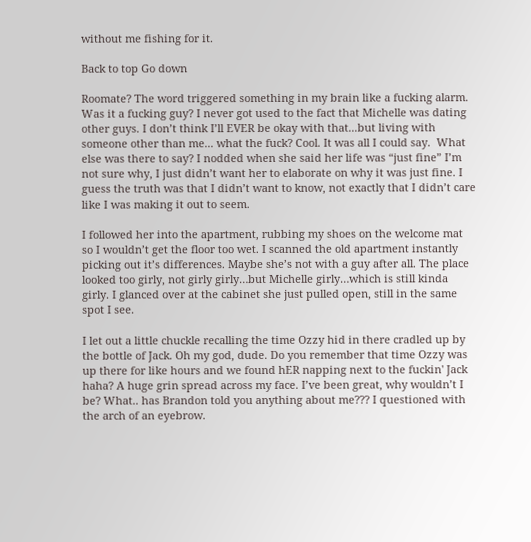without me fishing for it.

Back to top Go down

Roomate? The word triggered something in my brain like a fucking alarm. Was it a fucking guy? I never got used to the fact that Michelle was dating other guys. I don’t think I’ll EVER be okay with that...but living with someone other than me... what the fuck? Cool. It was all I could say.  What else was there to say? I nodded when she said her life was “just fine” I’m not sure why, I just didn’t want her to elaborate on why it was just fine. I guess the truth was that I didn’t want to know, not exactly that I didn’t care like I was making it out to seem.

I followed her into the apartment, rubbing my shoes on the welcome mat so I wouldn’t get the floor too wet. I scanned the old apartment instantly picking out it’s differences. Maybe she’s not with a guy after all. The place looked too girly, not girly girly…but Michelle girly…which is still kinda girly. I glanced over at the cabinet she just pulled open, still in the same spot I see.

I let out a little chuckle recalling the time Ozzy hid in there cradled up by the bottle of Jack. Oh my god, dude. Do you remember that time Ozzy was up there for like hours and we found hER napping next to the fuckin' Jack haha? A huge grin spread across my face. I’ve been great, why wouldn’t I be? What.. has Brandon told you anything about me??? I questioned with the arch of an eyebrow.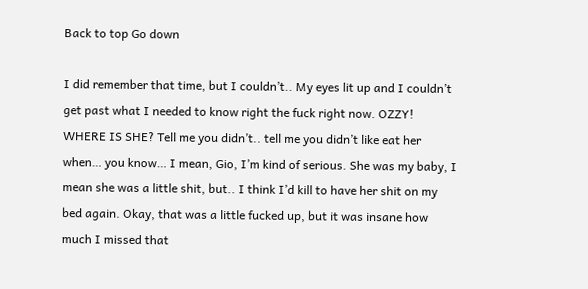Back to top Go down

I did remember that time, but I couldn’t.. My eyes lit up and I couldn’t get past what I needed to know right the fuck right now. OZZY! WHERE IS SHE? Tell me you didn’t.. tell me you didn’t like eat her when… you know… I mean, Gio, I’m kind of serious. She was my baby, I mean she was a little shit, but.. I think I’d kill to have her shit on my bed again. Okay, that was a little fucked up, but it was insane how much I missed that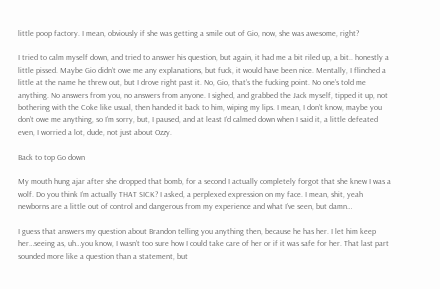little poop factory. I mean, obviously if she was getting a smile out of Gio, now, she was awesome, right?

I tried to calm myself down, and tried to answer his question, but again, it had me a bit riled up, a bit.. honestly a little pissed. Maybe Gio didn’t owe me any explanations, but fuck, it would have been nice. Mentally, I flinched a little at the name he threw out, but I drove right past it. No, Gio, that’s the fucking point. No one’s told me anything. No answers from you, no answers from anyone. I sighed, and grabbed the Jack myself, tipped it up, not bothering with the Coke like usual, then handed it back to him, wiping my lips. I mean, I don’t know, maybe you don’t owe me anything, so I’m sorry, but, I paused, and at least I’d calmed down when I said it, a little defeated even, I worried a lot, dude, not just about Ozzy.

Back to top Go down

My mouth hung ajar after she dropped that bomb, for a second I actually completely forgot that she knew I was a wolf. Do you think I’m actually THAT SICK? I asked, a perplexed expression on my face. I mean, shit, yeah newborns are a little out of control and dangerous from my experience and what I’ve seen, but damn…

I guess that answers my question about Brandon telling you anything then, because he has her. I let him keep her…seeing as, uh…you know, I wasn’t too sure how I could take care of her or if it was safe for her. That last part sounded more like a question than a statement, but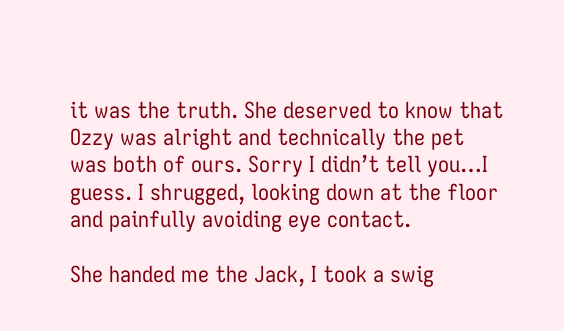it was the truth. She deserved to know that Ozzy was alright and technically the pet was both of ours. Sorry I didn’t tell you…I guess. I shrugged, looking down at the floor and painfully avoiding eye contact.

She handed me the Jack, I took a swig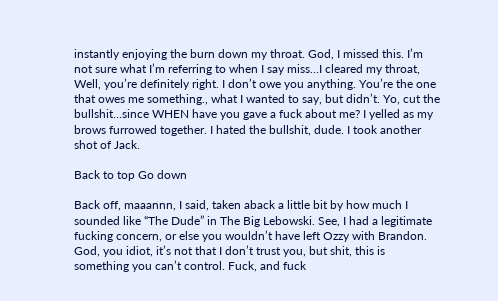instantly enjoying the burn down my throat. God, I missed this. I’m not sure what I’m referring to when I say miss…I cleared my throat, Well, you’re definitely right. I don’t owe you anything. You’re the one that owes me something., what I wanted to say, but didn’t. Yo, cut the bullshit…since WHEN have you gave a fuck about me? I yelled as my brows furrowed together. I hated the bullshit, dude. I took another shot of Jack.

Back to top Go down

Back off, maaannn, I said, taken aback a little bit by how much I sounded like “The Dude” in The Big Lebowski. See, I had a legitimate fucking concern, or else you wouldn’t have left Ozzy with Brandon. God, you idiot, it’s not that I don’t trust you, but shit, this is something you can’t control. Fuck, and fuck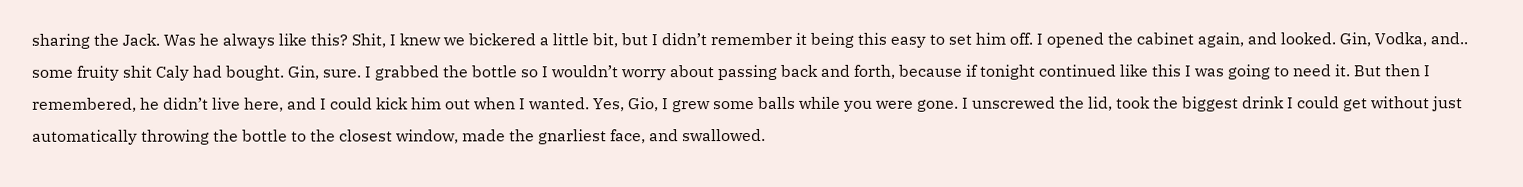sharing the Jack. Was he always like this? Shit, I knew we bickered a little bit, but I didn’t remember it being this easy to set him off. I opened the cabinet again, and looked. Gin, Vodka, and.. some fruity shit Caly had bought. Gin, sure. I grabbed the bottle so I wouldn’t worry about passing back and forth, because if tonight continued like this I was going to need it. But then I remembered, he didn’t live here, and I could kick him out when I wanted. Yes, Gio, I grew some balls while you were gone. I unscrewed the lid, took the biggest drink I could get without just automatically throwing the bottle to the closest window, made the gnarliest face, and swallowed.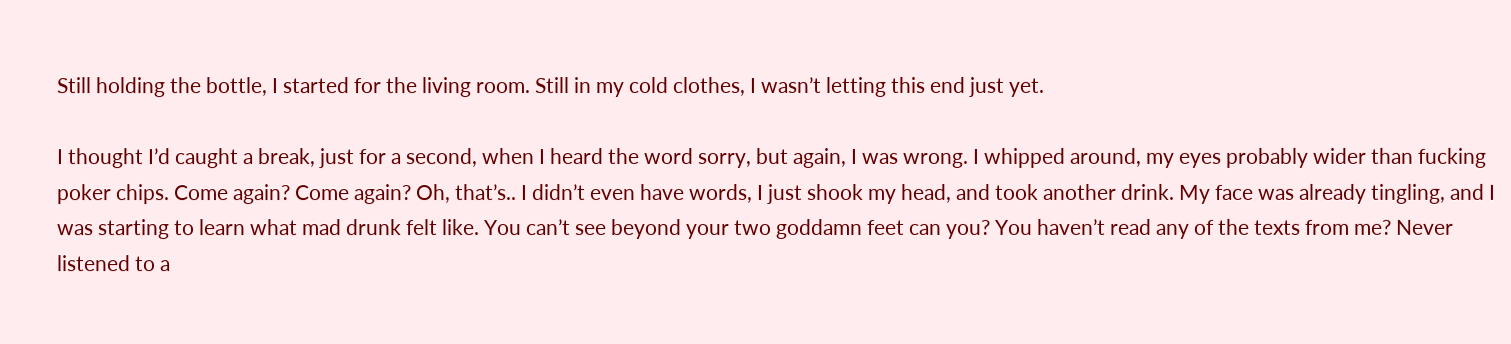Still holding the bottle, I started for the living room. Still in my cold clothes, I wasn’t letting this end just yet.

I thought I’d caught a break, just for a second, when I heard the word sorry, but again, I was wrong. I whipped around, my eyes probably wider than fucking poker chips. Come again? Come again? Oh, that’s.. I didn’t even have words, I just shook my head, and took another drink. My face was already tingling, and I was starting to learn what mad drunk felt like. You can’t see beyond your two goddamn feet can you? You haven’t read any of the texts from me? Never listened to a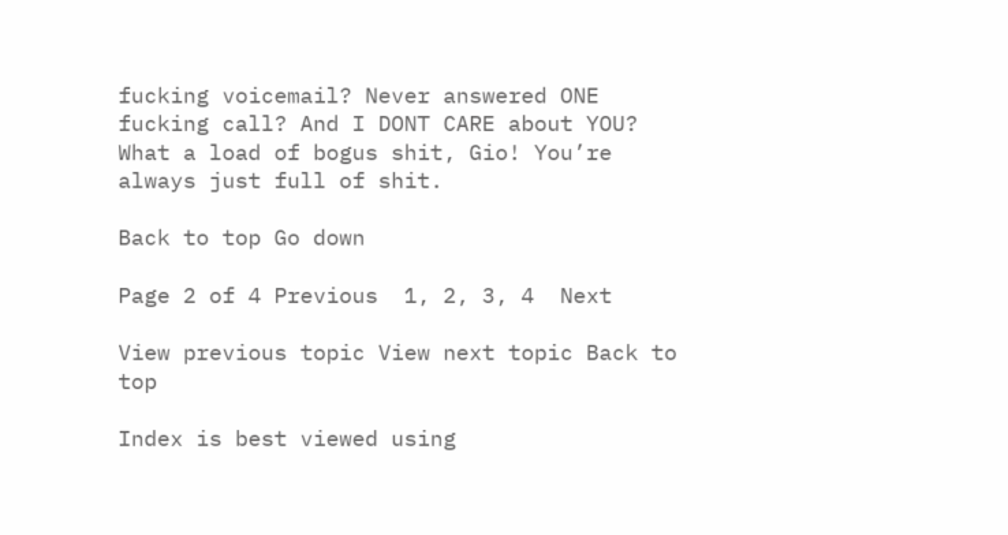fucking voicemail? Never answered ONE fucking call? And I DONT CARE about YOU? What a load of bogus shit, Gio! You’re always just full of shit.

Back to top Go down

Page 2 of 4 Previous  1, 2, 3, 4  Next

View previous topic View next topic Back to top

Index is best viewed using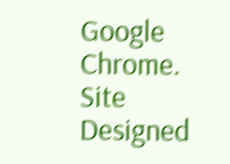Google Chrome.
Site Designed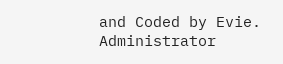and Coded by Evie.
Administrator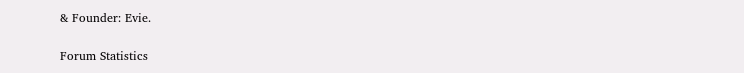& Founder: Evie.

Forum Statistics